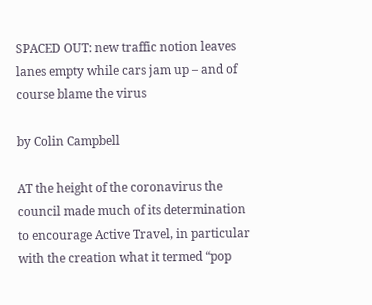SPACED OUT: new traffic notion leaves lanes empty while cars jam up – and of course blame the virus

by Colin Campbell

AT the height of the coronavirus the council made much of its determination to encourage Active Travel, in particular with the creation what it termed “pop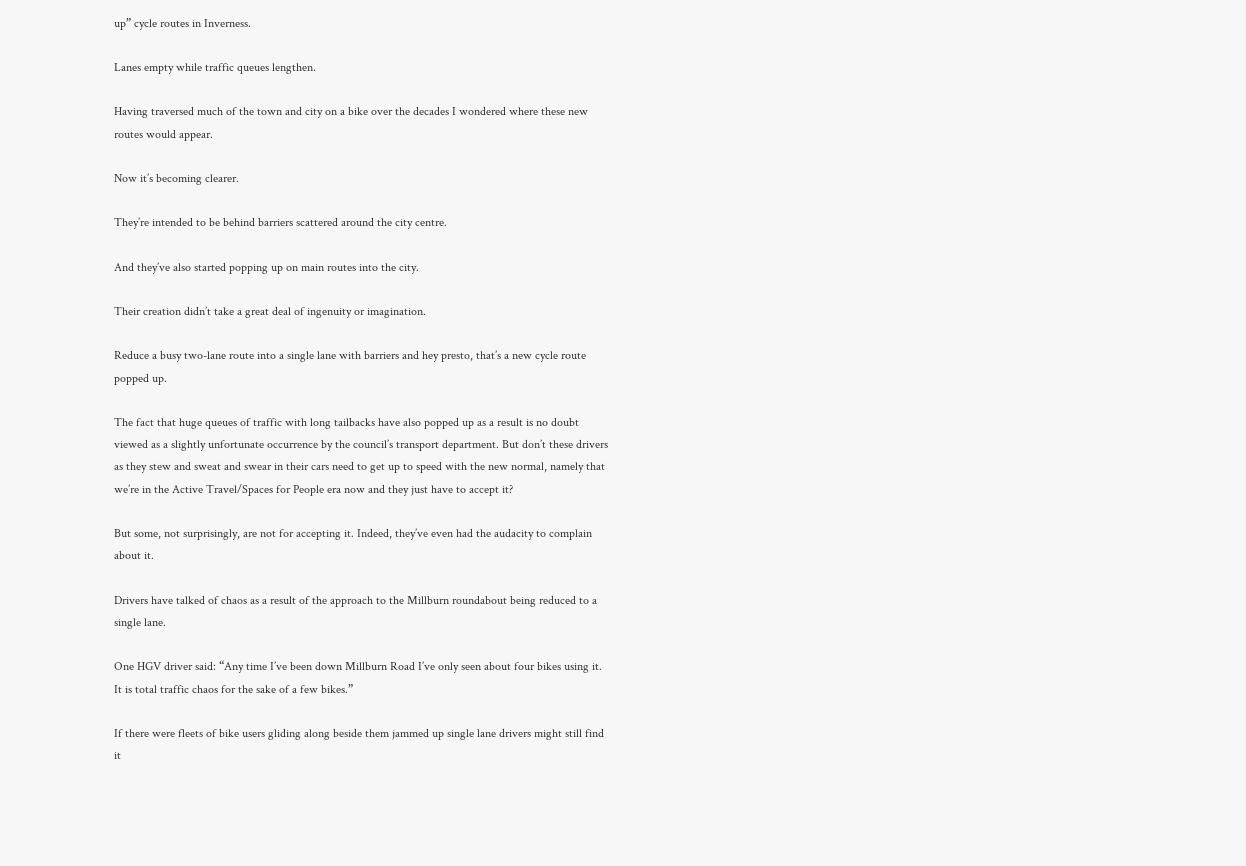up” cycle routes in Inverness.

Lanes empty while traffic queues lengthen.

Having traversed much of the town and city on a bike over the decades I wondered where these new routes would appear.

Now it’s becoming clearer.

They’re intended to be behind barriers scattered around the city centre.

And they’ve also started popping up on main routes into the city.

Their creation didn’t take a great deal of ingenuity or imagination.

Reduce a busy two-lane route into a single lane with barriers and hey presto, that’s a new cycle route popped up.

The fact that huge queues of traffic with long tailbacks have also popped up as a result is no doubt viewed as a slightly unfortunate occurrence by the council’s transport department. But don’t these drivers as they stew and sweat and swear in their cars need to get up to speed with the new normal, namely that we’re in the Active Travel/Spaces for People era now and they just have to accept it?

But some, not surprisingly, are not for accepting it. Indeed, they’ve even had the audacity to complain about it.

Drivers have talked of chaos as a result of the approach to the Millburn roundabout being reduced to a single lane.

One HGV driver said: “Any time I’ve been down Millburn Road I’ve only seen about four bikes using it. It is total traffic chaos for the sake of a few bikes.”

If there were fleets of bike users gliding along beside them jammed up single lane drivers might still find it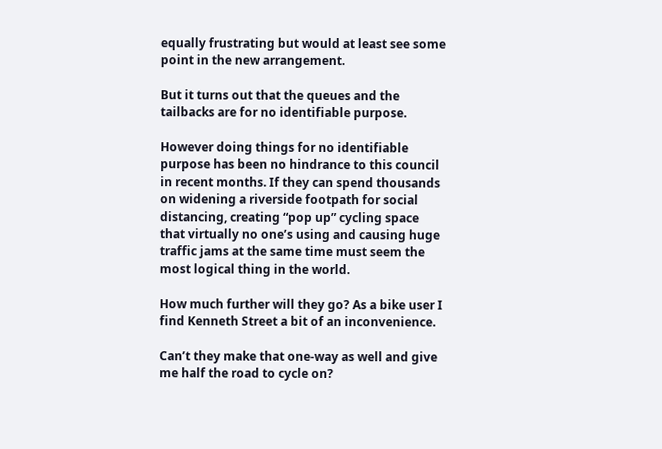equally frustrating but would at least see some point in the new arrangement.

But it turns out that the queues and the tailbacks are for no identifiable purpose.

However doing things for no identifiable purpose has been no hindrance to this council in recent months. If they can spend thousands on widening a riverside footpath for social distancing, creating “pop up” cycling space that virtually no one’s using and causing huge traffic jams at the same time must seem the most logical thing in the world.

How much further will they go? As a bike user I find Kenneth Street a bit of an inconvenience.

Can’t they make that one-way as well and give me half the road to cycle on?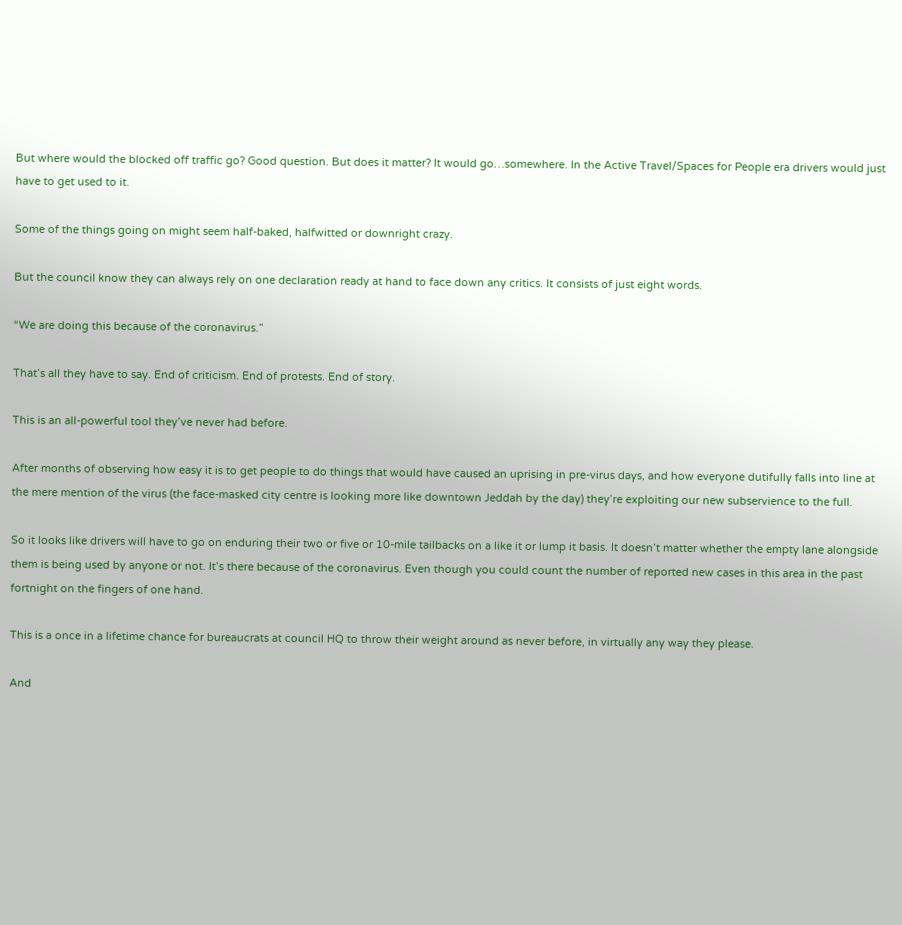But where would the blocked off traffic go? Good question. But does it matter? It would go…somewhere. In the Active Travel/Spaces for People era drivers would just have to get used to it.

Some of the things going on might seem half-baked, halfwitted or downright crazy.

But the council know they can always rely on one declaration ready at hand to face down any critics. It consists of just eight words.

“We are doing this because of the coronavirus.”

That’s all they have to say. End of criticism. End of protests. End of story.

This is an all-powerful tool they’ve never had before.

After months of observing how easy it is to get people to do things that would have caused an uprising in pre-virus days, and how everyone dutifully falls into line at the mere mention of the virus (the face-masked city centre is looking more like downtown Jeddah by the day) they’re exploiting our new subservience to the full.

So it looks like drivers will have to go on enduring their two or five or 10-mile tailbacks on a like it or lump it basis. It doesn’t matter whether the empty lane alongside them is being used by anyone or not. It’s there because of the coronavirus. Even though you could count the number of reported new cases in this area in the past fortnight on the fingers of one hand.

This is a once in a lifetime chance for bureaucrats at council HQ to throw their weight around as never before, in virtually any way they please.

And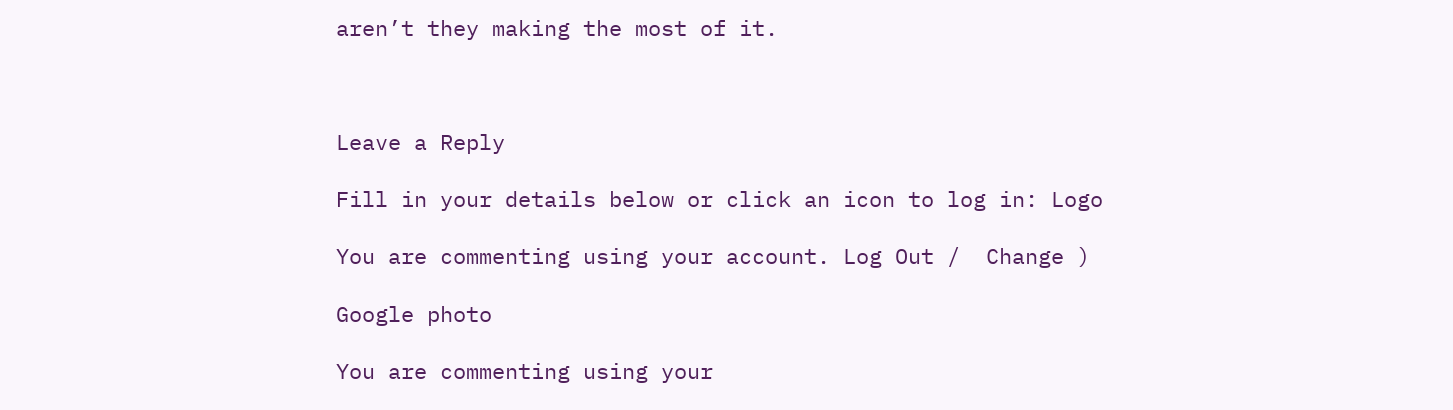aren’t they making the most of it.



Leave a Reply

Fill in your details below or click an icon to log in: Logo

You are commenting using your account. Log Out /  Change )

Google photo

You are commenting using your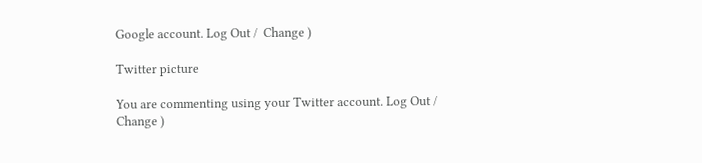Google account. Log Out /  Change )

Twitter picture

You are commenting using your Twitter account. Log Out /  Change )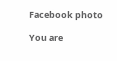Facebook photo

You are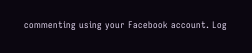commenting using your Facebook account. Log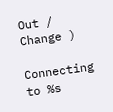Out /  Change )

Connecting to %s